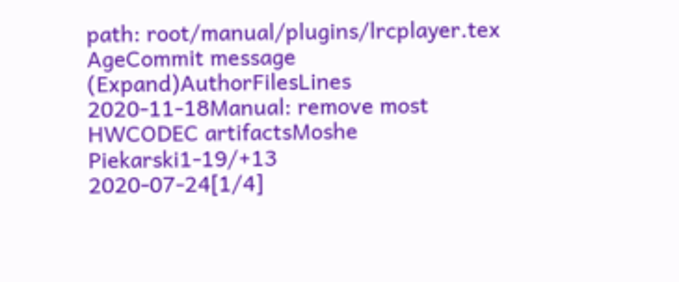path: root/manual/plugins/lrcplayer.tex
AgeCommit message (Expand)AuthorFilesLines
2020-11-18Manual: remove most HWCODEC artifactsMoshe Piekarski1-19/+13
2020-07-24[1/4]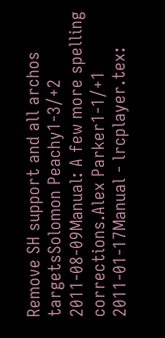Remove SH support and all archos targetsSolomon Peachy1-3/+2
2011-08-09Manual: A few more spelling corrections.Alex Parker1-1/+1
2011-01-17Manual - lrcplayer.tex: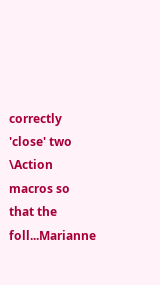correctly 'close' two \Action macros so that the foll...Marianne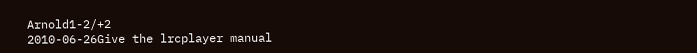Arnold1-2/+2
2010-06-26Give the lrcplayer manual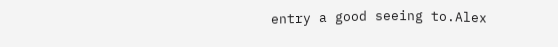entry a good seeing to.Alex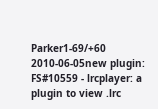Parker1-69/+60
2010-06-05new plugin: FS#10559 - lrcplayer: a plugin to view .lrc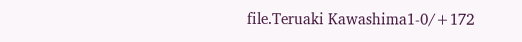file.Teruaki Kawashima1-0/+172